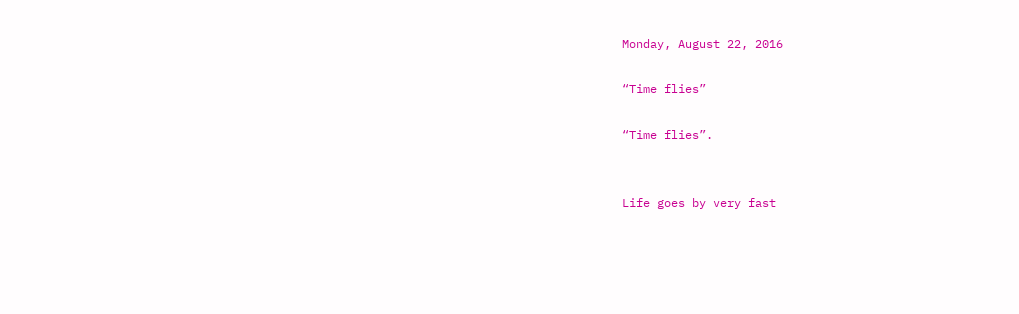Monday, August 22, 2016

“Time flies”

“Time flies”.


Life goes by very fast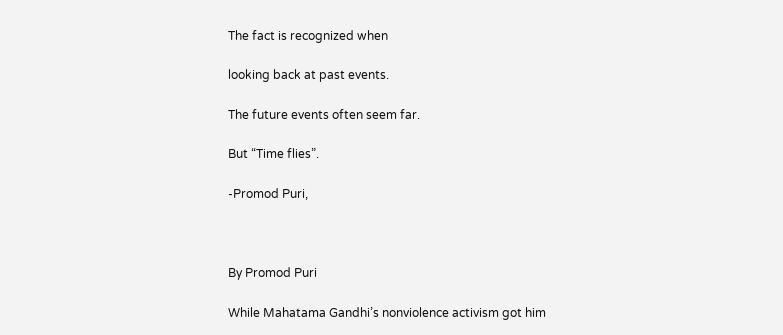The fact is recognized when

looking back at past events.

The future events often seem far.

But “Time flies”.

-Promod Puri,



By Promod Puri

While Mahatama Gandhi’s nonviolence activism got him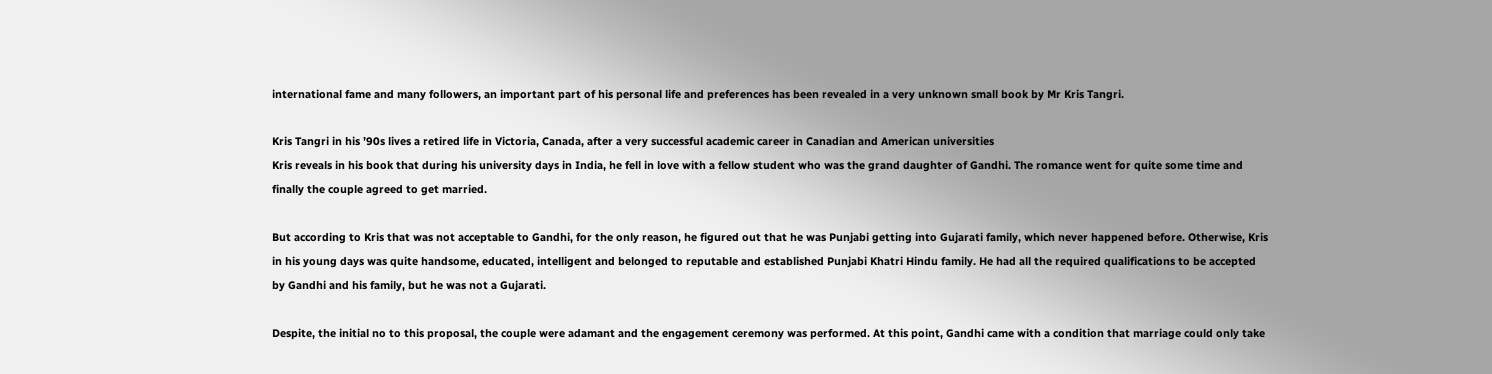international fame and many followers, an important part of his personal life and preferences has been revealed in a very unknown small book by Mr Kris Tangri.

Kris Tangri in his ’90s lives a retired life in Victoria, Canada, after a very successful academic career in Canadian and American universities
Kris reveals in his book that during his university days in India, he fell in love with a fellow student who was the grand daughter of Gandhi. The romance went for quite some time and finally the couple agreed to get married.

But according to Kris that was not acceptable to Gandhi, for the only reason, he figured out that he was Punjabi getting into Gujarati family, which never happened before. Otherwise, Kris in his young days was quite handsome, educated, intelligent and belonged to reputable and established Punjabi Khatri Hindu family. He had all the required qualifications to be accepted by Gandhi and his family, but he was not a Gujarati.

Despite, the initial no to this proposal, the couple were adamant and the engagement ceremony was performed. At this point, Gandhi came with a condition that marriage could only take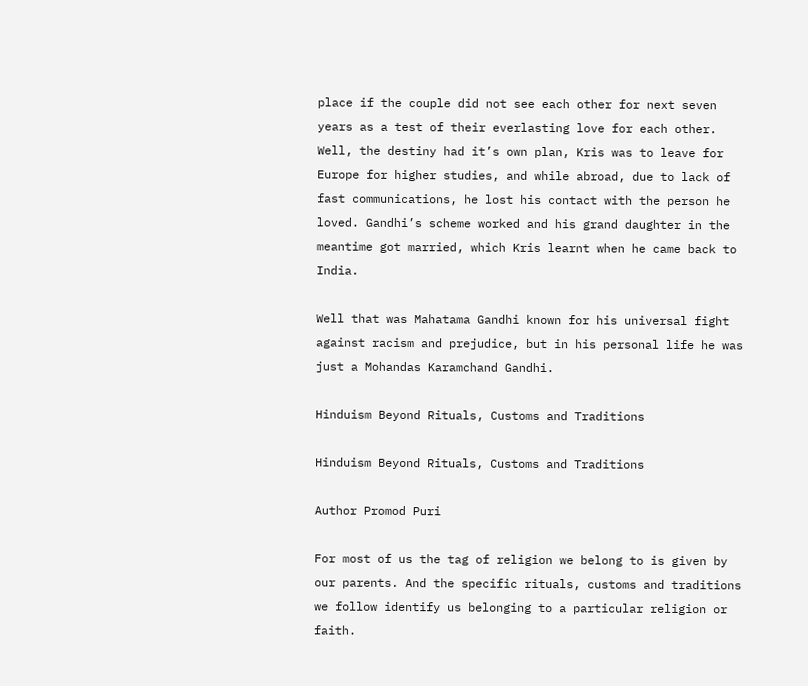place if the couple did not see each other for next seven years as a test of their everlasting love for each other.
Well, the destiny had it’s own plan, Kris was to leave for Europe for higher studies, and while abroad, due to lack of fast communications, he lost his contact with the person he loved. Gandhi’s scheme worked and his grand daughter in the meantime got married, which Kris learnt when he came back to India.

Well that was Mahatama Gandhi known for his universal fight against racism and prejudice, but in his personal life he was just a Mohandas Karamchand Gandhi.

Hinduism Beyond Rituals, Customs and Traditions

Hinduism Beyond Rituals, Customs and Traditions

Author Promod Puri

For most of us the tag of religion we belong to is given by our parents. And the specific rituals, customs and traditions we follow identify us belonging to a particular religion or faith.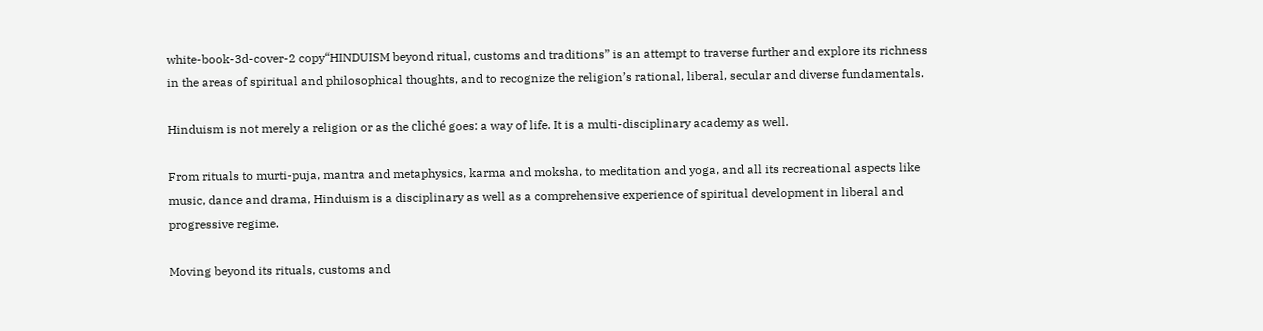white-book-3d-cover-2 copy“HINDUISM beyond ritual, customs and traditions” is an attempt to traverse further and explore its richness in the areas of spiritual and philosophical thoughts, and to recognize the religion’s rational, liberal, secular and diverse fundamentals.

Hinduism is not merely a religion or as the cliché goes: a way of life. It is a multi-disciplinary academy as well.

From rituals to murti-puja, mantra and metaphysics, karma and moksha, to meditation and yoga, and all its recreational aspects like music, dance and drama, Hinduism is a disciplinary as well as a comprehensive experience of spiritual development in liberal and progressive regime.

Moving beyond its rituals, customs and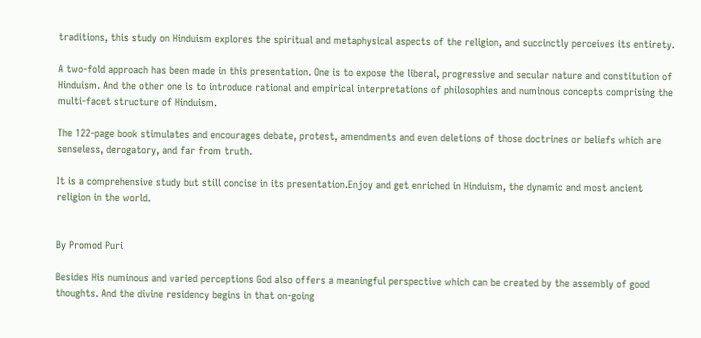traditions, this study on Hinduism explores the spiritual and metaphysical aspects of the religion, and succinctly perceives its entirety.

A two-fold approach has been made in this presentation. One is to expose the liberal, progressive and secular nature and constitution of Hinduism. And the other one is to introduce rational and empirical interpretations of philosophies and numinous concepts comprising the multi-facet structure of Hinduism.

The 122-page book stimulates and encourages debate, protest, amendments and even deletions of those doctrines or beliefs which are senseless, derogatory, and far from truth.

It is a comprehensive study but still concise in its presentation.Enjoy and get enriched in Hinduism, the dynamic and most ancient religion in the world.


By Promod Puri

Besides His numinous and varied perceptions God also offers a meaningful perspective which can be created by the assembly of good thoughts. And the divine residency begins in that on-going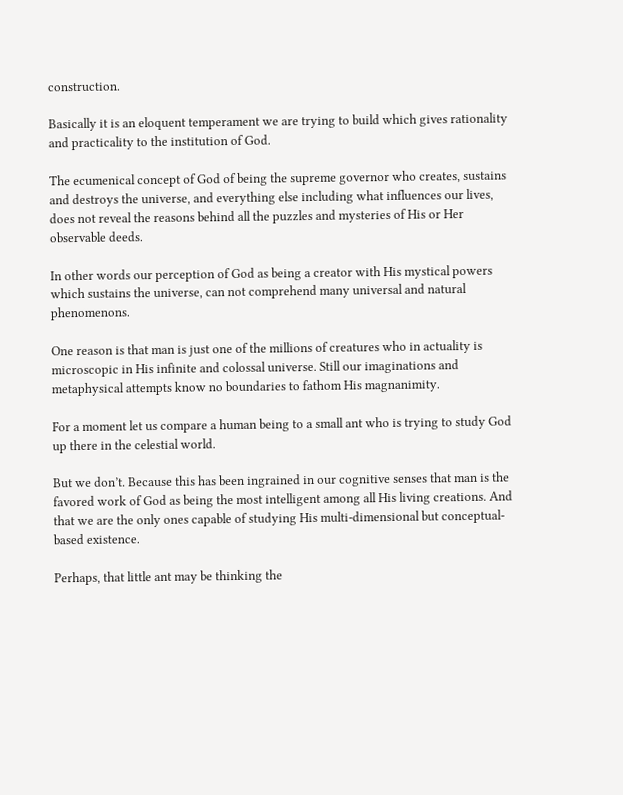construction.

Basically it is an eloquent temperament we are trying to build which gives rationality and practicality to the institution of God.

The ecumenical concept of God of being the supreme governor who creates, sustains and destroys the universe, and everything else including what influences our lives, does not reveal the reasons behind all the puzzles and mysteries of His or Her observable deeds.

In other words our perception of God as being a creator with His mystical powers which sustains the universe, can not comprehend many universal and natural phenomenons.

One reason is that man is just one of the millions of creatures who in actuality is microscopic in His infinite and colossal universe. Still our imaginations and metaphysical attempts know no boundaries to fathom His magnanimity.

For a moment let us compare a human being to a small ant who is trying to study God up there in the celestial world.

But we don’t. Because this has been ingrained in our cognitive senses that man is the favored work of God as being the most intelligent among all His living creations. And that we are the only ones capable of studying His multi-dimensional but conceptual-based existence.

Perhaps, that little ant may be thinking the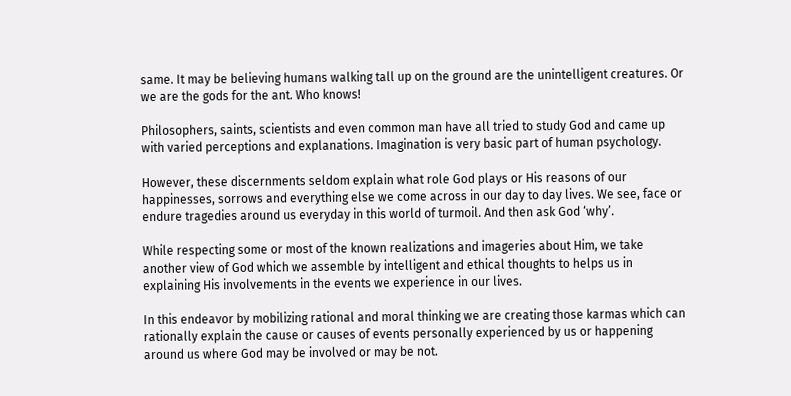same. It may be believing humans walking tall up on the ground are the unintelligent creatures. Or we are the gods for the ant. Who knows!

Philosophers, saints, scientists and even common man have all tried to study God and came up with varied perceptions and explanations. Imagination is very basic part of human psychology.

However, these discernments seldom explain what role God plays or His reasons of our happinesses, sorrows and everything else we come across in our day to day lives. We see, face or endure tragedies around us everyday in this world of turmoil. And then ask God ‘why’.

While respecting some or most of the known realizations and imageries about Him, we take another view of God which we assemble by intelligent and ethical thoughts to helps us in explaining His involvements in the events we experience in our lives.

In this endeavor by mobilizing rational and moral thinking we are creating those karmas which can rationally explain the cause or causes of events personally experienced by us or happening around us where God may be involved or may be not.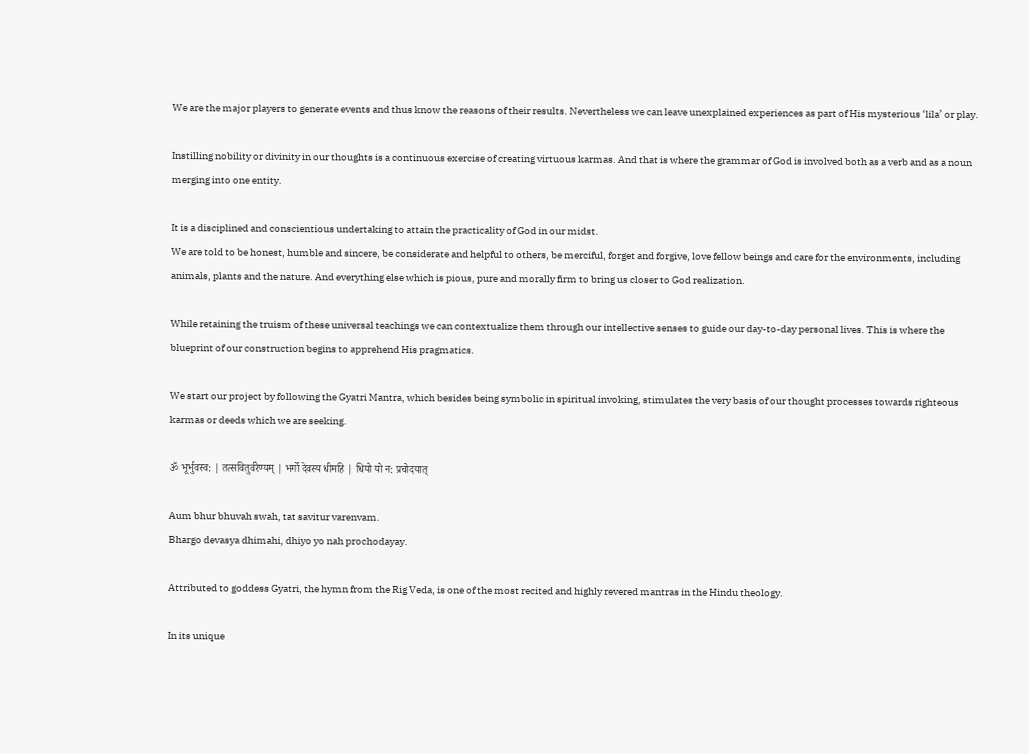We are the major players to generate events and thus know the reasons of their results. Nevertheless we can leave unexplained experiences as part of His mysterious ‘lila’ or play.

Instilling nobility or divinity in our thoughts is a continuous exercise of creating virtuous karmas. And that is where the grammar of God is involved both as a verb and as a noun merging into one entity.

It is a disciplined and conscientious undertaking to attain the practicality of God in our midst.
We are told to be honest, humble and sincere, be considerate and helpful to others, be merciful, forget and forgive, love fellow beings and care for the environments, including animals, plants and the nature. And everything else which is pious, pure and morally firm to bring us closer to God realization.

While retaining the truism of these universal teachings we can contextualize them through our intellective senses to guide our day-to-day personal lives. This is where the blueprint of our construction begins to apprehend His pragmatics.

We start our project by following the Gyatri Mantra, which besides being symbolic in spiritual invoking, stimulates the very basis of our thought processes towards righteous karmas or deeds which we are seeking.

ॐ भूर्भुवस्व: | तत्सवितुर्वरेण्यम् | भर्गो देवस्य धीमहि | धियो यो न: प्रचोदयात्

Aum bhur bhuvah swah, tat savitur varenvam.
Bhargo devasya dhimahi, dhiyo yo nah prochodayay.

Attributed to goddess Gyatri, the hymn from the Rig Veda, is one of the most recited and highly revered mantras in the Hindu theology.

In its unique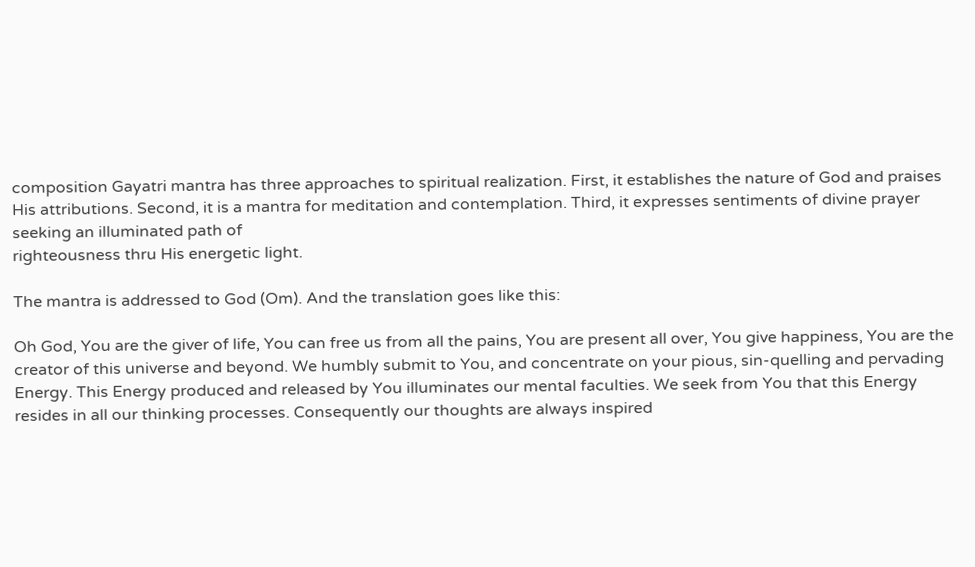composition Gayatri mantra has three approaches to spiritual realization. First, it establishes the nature of God and praises His attributions. Second, it is a mantra for meditation and contemplation. Third, it expresses sentiments of divine prayer seeking an illuminated path of
righteousness thru His energetic light.

The mantra is addressed to God (Om). And the translation goes like this:

Oh God, You are the giver of life, You can free us from all the pains, You are present all over, You give happiness, You are the creator of this universe and beyond. We humbly submit to You, and concentrate on your pious, sin-quelling and pervading Energy. This Energy produced and released by You illuminates our mental faculties. We seek from You that this Energy resides in all our thinking processes. Consequently our thoughts are always inspired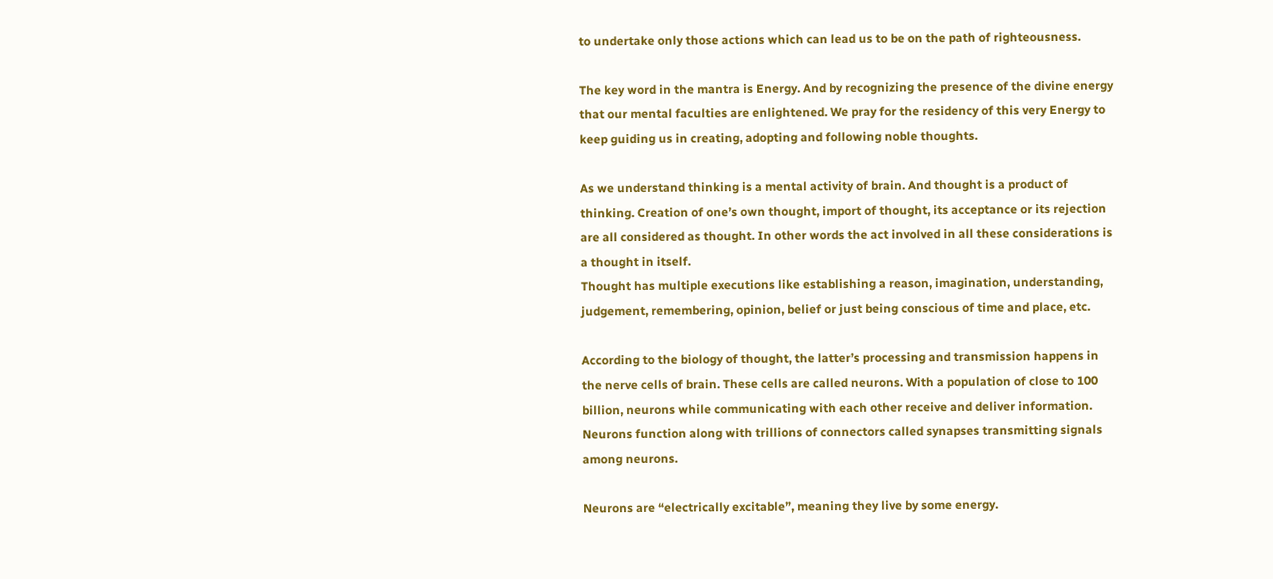to undertake only those actions which can lead us to be on the path of righteousness.

The key word in the mantra is Energy. And by recognizing the presence of the divine energy that our mental faculties are enlightened. We pray for the residency of this very Energy to keep guiding us in creating, adopting and following noble thoughts.

As we understand thinking is a mental activity of brain. And thought is a product of thinking. Creation of one’s own thought, import of thought, its acceptance or its rejection are all considered as thought. In other words the act involved in all these considerations is a thought in itself.
Thought has multiple executions like establishing a reason, imagination, understanding, judgement, remembering, opinion, belief or just being conscious of time and place, etc.

According to the biology of thought, the latter’s processing and transmission happens in the nerve cells of brain. These cells are called neurons. With a population of close to 100 billion, neurons while communicating with each other receive and deliver information. Neurons function along with trillions of connectors called synapses transmitting signals among neurons.

Neurons are “electrically excitable”, meaning they live by some energy.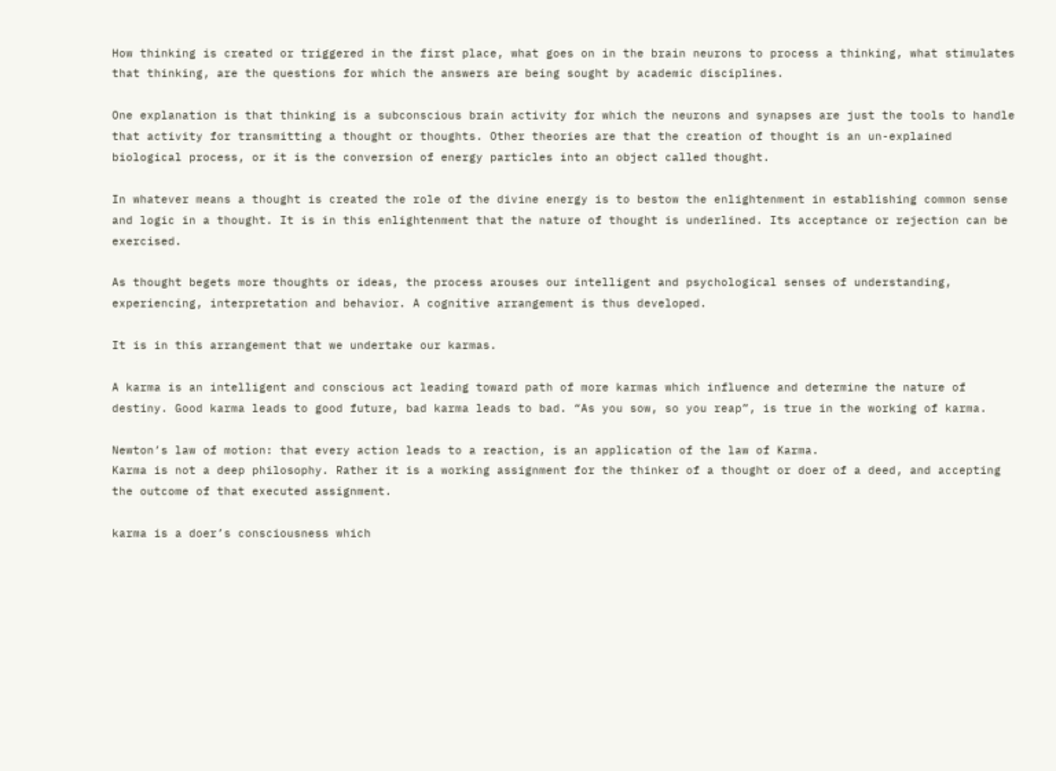How thinking is created or triggered in the first place, what goes on in the brain neurons to process a thinking, what stimulates that thinking, are the questions for which the answers are being sought by academic disciplines.

One explanation is that thinking is a subconscious brain activity for which the neurons and synapses are just the tools to handle that activity for transmitting a thought or thoughts. Other theories are that the creation of thought is an un-explained biological process, or it is the conversion of energy particles into an object called thought.

In whatever means a thought is created the role of the divine energy is to bestow the enlightenment in establishing common sense and logic in a thought. It is in this enlightenment that the nature of thought is underlined. Its acceptance or rejection can be exercised.

As thought begets more thoughts or ideas, the process arouses our intelligent and psychological senses of understanding, experiencing, interpretation and behavior. A cognitive arrangement is thus developed.

It is in this arrangement that we undertake our karmas.

A karma is an intelligent and conscious act leading toward path of more karmas which influence and determine the nature of destiny. Good karma leads to good future, bad karma leads to bad. “As you sow, so you reap”, is true in the working of karma.

Newton’s law of motion: that every action leads to a reaction, is an application of the law of Karma.
Karma is not a deep philosophy. Rather it is a working assignment for the thinker of a thought or doer of a deed, and accepting the outcome of that executed assignment.

karma is a doer’s consciousness which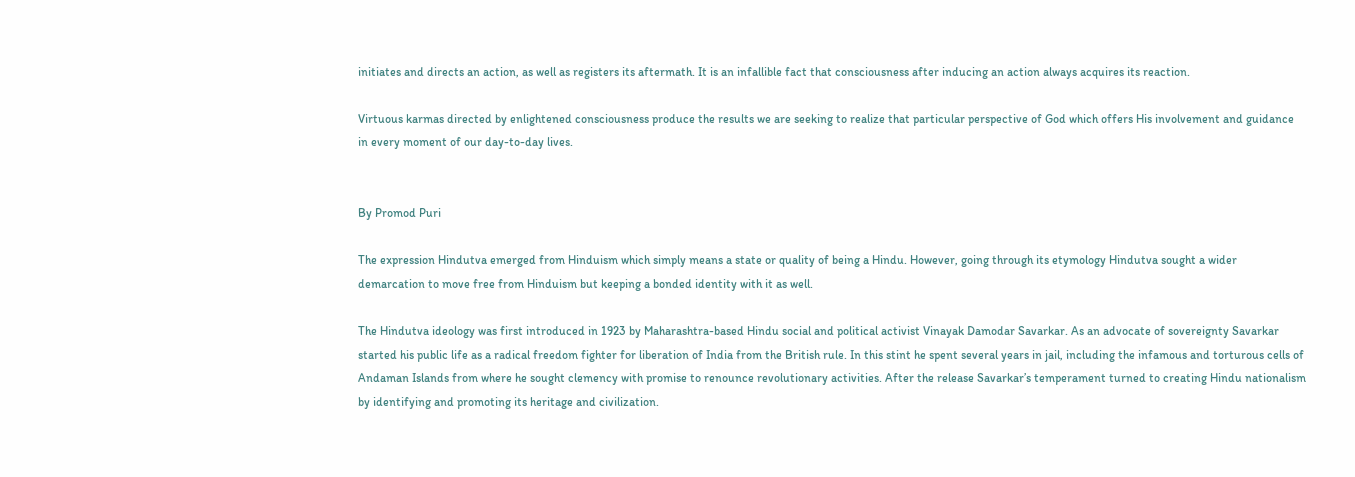initiates and directs an action, as well as registers its aftermath. It is an infallible fact that consciousness after inducing an action always acquires its reaction.

Virtuous karmas directed by enlightened consciousness produce the results we are seeking to realize that particular perspective of God which offers His involvement and guidance in every moment of our day-to-day lives.


By Promod Puri

The expression Hindutva emerged from Hinduism which simply means a state or quality of being a Hindu. However, going through its etymology Hindutva sought a wider demarcation to move free from Hinduism but keeping a bonded identity with it as well.

The Hindutva ideology was first introduced in 1923 by Maharashtra-based Hindu social and political activist Vinayak Damodar Savarkar. As an advocate of sovereignty Savarkar started his public life as a radical freedom fighter for liberation of India from the British rule. In this stint he spent several years in jail, including the infamous and torturous cells of Andaman Islands from where he sought clemency with promise to renounce revolutionary activities. After the release Savarkar’s temperament turned to creating Hindu nationalism by identifying and promoting its heritage and civilization.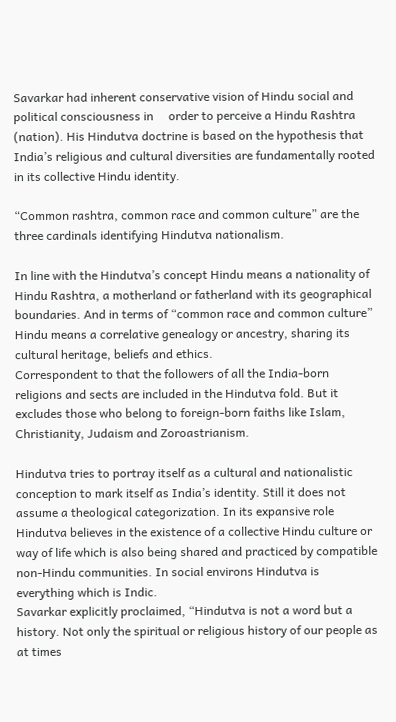Savarkar had inherent conservative vision of Hindu social and political consciousness in     order to perceive a Hindu Rashtra (nation). His Hindutva doctrine is based on the hypothesis that India’s religious and cultural diversities are fundamentally rooted in its collective Hindu identity.

“Common rashtra, common race and common culture” are the three cardinals identifying Hindutva nationalism.

In line with the Hindutva’s concept Hindu means a nationality of Hindu Rashtra, a motherland or fatherland with its geographical boundaries. And in terms of “common race and common culture” Hindu means a correlative genealogy or ancestry, sharing its cultural heritage, beliefs and ethics.
Correspondent to that the followers of all the India-born religions and sects are included in the Hindutva fold. But it excludes those who belong to foreign-born faiths like Islam, Christianity, Judaism and Zoroastrianism.

Hindutva tries to portray itself as a cultural and nationalistic conception to mark itself as India’s identity. Still it does not assume a theological categorization. In its expansive role Hindutva believes in the existence of a collective Hindu culture or way of life which is also being shared and practiced by compatible non-Hindu communities. In social environs Hindutva is everything which is Indic.
Savarkar explicitly proclaimed, “Hindutva is not a word but a history. Not only the spiritual or religious history of our people as at times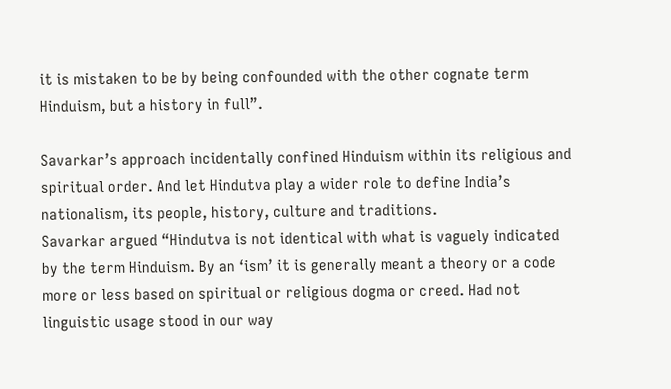it is mistaken to be by being confounded with the other cognate term Hinduism, but a history in full”.

Savarkar’s approach incidentally confined Hinduism within its religious and spiritual order. And let Hindutva play a wider role to define India’s nationalism, its people, history, culture and traditions.
Savarkar argued “Hindutva is not identical with what is vaguely indicated by the term Hinduism. By an ‘ism’ it is generally meant a theory or a code more or less based on spiritual or religious dogma or creed. Had not linguistic usage stood in our way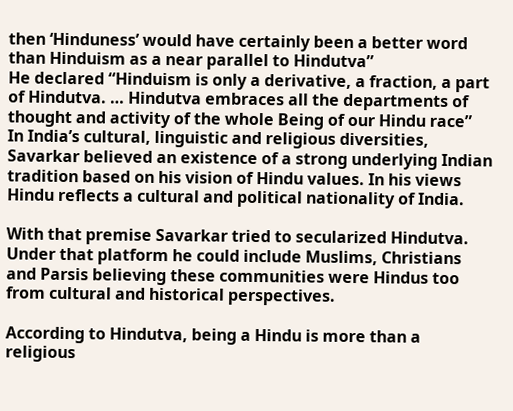then ‘Hinduness’ would have certainly been a better word than Hinduism as a near parallel to Hindutva”
He declared “Hinduism is only a derivative, a fraction, a part of Hindutva. … Hindutva embraces all the departments of thought and activity of the whole Being of our Hindu race”
In India’s cultural, linguistic and religious diversities, Savarkar believed an existence of a strong underlying Indian tradition based on his vision of Hindu values. In his views Hindu reflects a cultural and political nationality of India.

With that premise Savarkar tried to secularized Hindutva. Under that platform he could include Muslims, Christians and Parsis believing these communities were Hindus too from cultural and historical perspectives.

According to Hindutva, being a Hindu is more than a religious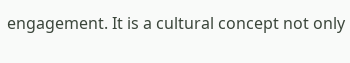engagement. It is a cultural concept not only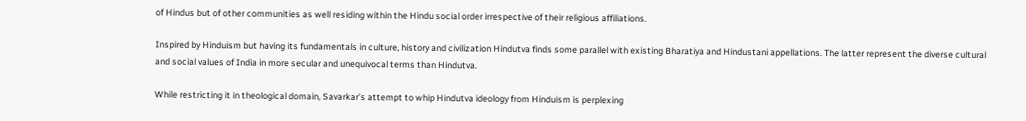of Hindus but of other communities as well residing within the Hindu social order irrespective of their religious affiliations.

Inspired by Hinduism but having its fundamentals in culture, history and civilization Hindutva finds some parallel with existing Bharatiya and Hindustani appellations. The latter represent the diverse cultural and social values of India in more secular and unequivocal terms than Hindutva.

While restricting it in theological domain, Savarkar’s attempt to whip Hindutva ideology from Hinduism is perplexing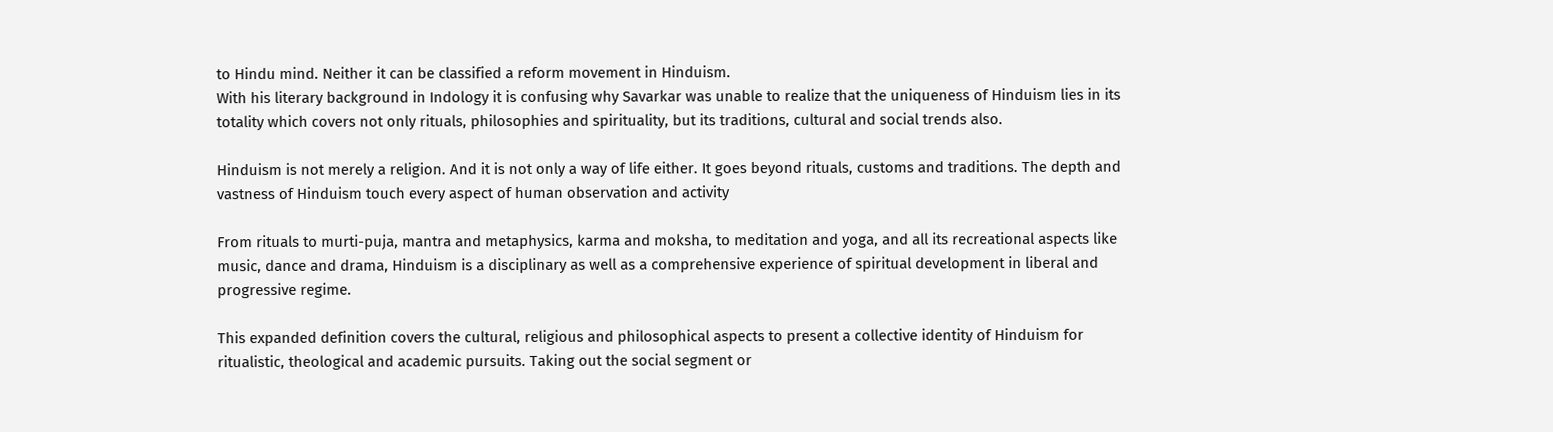to Hindu mind. Neither it can be classified a reform movement in Hinduism.
With his literary background in Indology it is confusing why Savarkar was unable to realize that the uniqueness of Hinduism lies in its totality which covers not only rituals, philosophies and spirituality, but its traditions, cultural and social trends also.

Hinduism is not merely a religion. And it is not only a way of life either. It goes beyond rituals, customs and traditions. The depth and vastness of Hinduism touch every aspect of human observation and activity

From rituals to murti-puja, mantra and metaphysics, karma and moksha, to meditation and yoga, and all its recreational aspects like music, dance and drama, Hinduism is a disciplinary as well as a comprehensive experience of spiritual development in liberal and progressive regime.

This expanded definition covers the cultural, religious and philosophical aspects to present a collective identity of Hinduism for ritualistic, theological and academic pursuits. Taking out the social segment or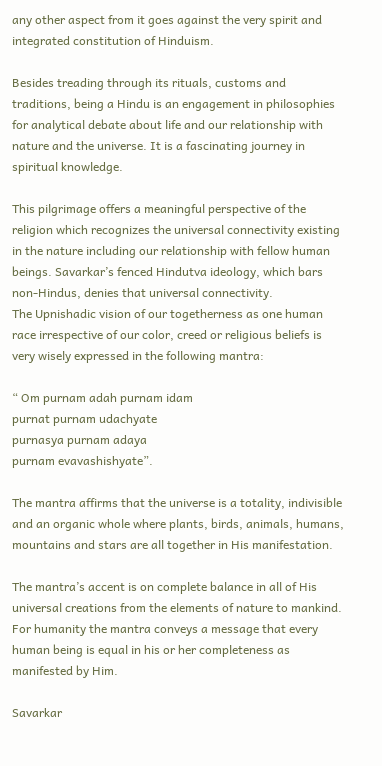any other aspect from it goes against the very spirit and integrated constitution of Hinduism.

Besides treading through its rituals, customs and traditions, being a Hindu is an engagement in philosophies for analytical debate about life and our relationship with nature and the universe. It is a fascinating journey in spiritual knowledge.

This pilgrimage offers a meaningful perspective of the religion which recognizes the universal connectivity existing in the nature including our relationship with fellow human beings. Savarkar’s fenced Hindutva ideology, which bars non-Hindus, denies that universal connectivity.
The Upnishadic vision of our togetherness as one human race irrespective of our color, creed or religious beliefs is very wisely expressed in the following mantra:

“ Om purnam adah purnam idam
purnat purnam udachyate
purnasya purnam adaya
purnam evavashishyate”.

The mantra affirms that the universe is a totality, indivisible and an organic whole where plants, birds, animals, humans, mountains and stars are all together in His manifestation.

The mantra’s accent is on complete balance in all of His universal creations from the elements of nature to mankind. For humanity the mantra conveys a message that every human being is equal in his or her completeness as manifested by Him.

Savarkar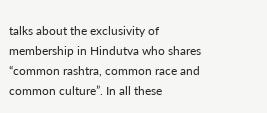talks about the exclusivity of membership in Hindutva who shares “common rashtra, common race and common culture”. In all these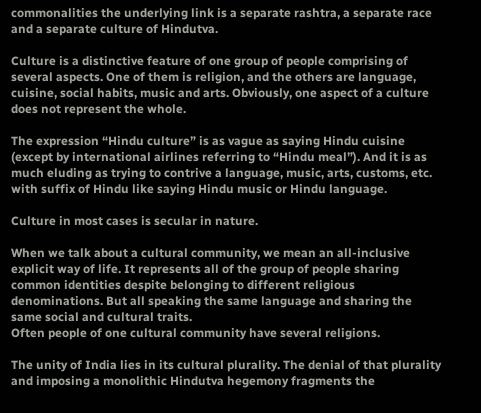commonalities the underlying link is a separate rashtra, a separate race and a separate culture of Hindutva.

Culture is a distinctive feature of one group of people comprising of several aspects. One of them is religion, and the others are language, cuisine, social habits, music and arts. Obviously, one aspect of a culture does not represent the whole.

The expression “Hindu culture” is as vague as saying Hindu cuisine (except by international airlines referring to “Hindu meal”). And it is as much eluding as trying to contrive a language, music, arts, customs, etc. with suffix of Hindu like saying Hindu music or Hindu language.

Culture in most cases is secular in nature.

When we talk about a cultural community, we mean an all-inclusive explicit way of life. It represents all of the group of people sharing common identities despite belonging to different religious denominations. But all speaking the same language and sharing the same social and cultural traits.
Often people of one cultural community have several religions.

The unity of India lies in its cultural plurality. The denial of that plurality and imposing a monolithic Hindutva hegemony fragments the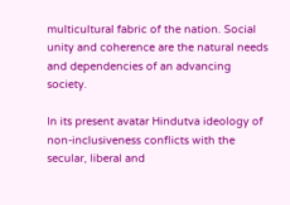multicultural fabric of the nation. Social unity and coherence are the natural needs and dependencies of an advancing society.

In its present avatar Hindutva ideology of non-inclusiveness conflicts with the secular, liberal and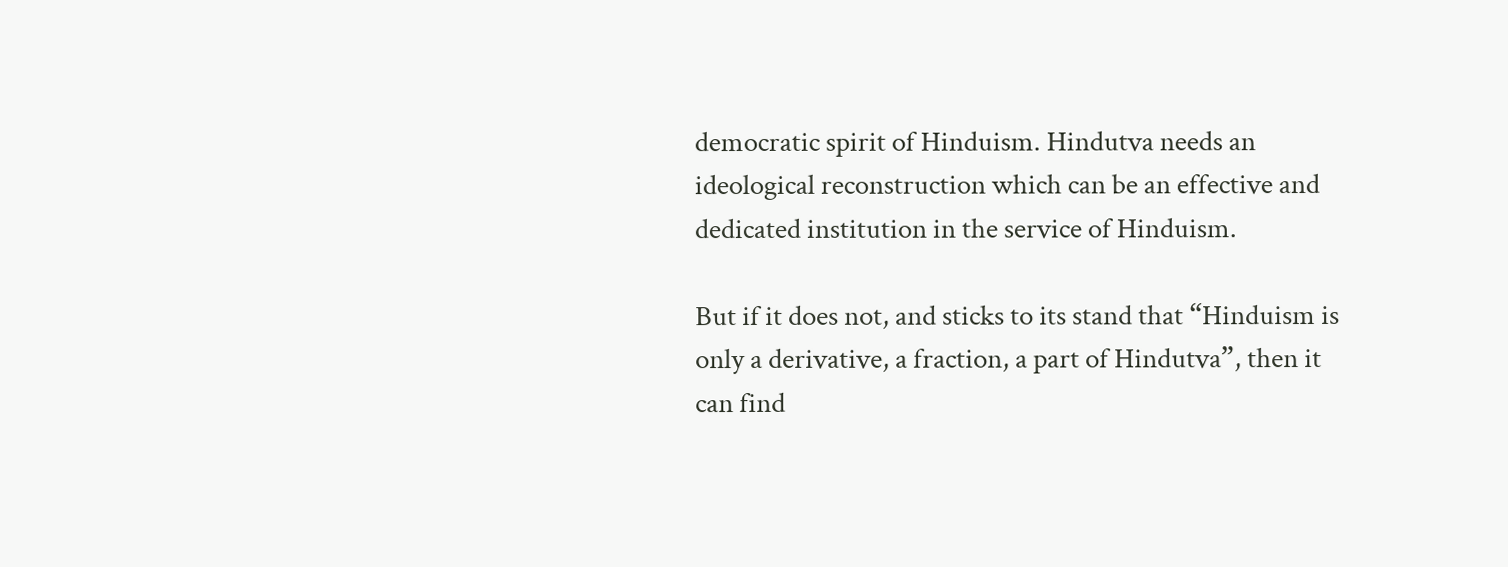democratic spirit of Hinduism. Hindutva needs an ideological reconstruction which can be an effective and dedicated institution in the service of Hinduism.

But if it does not, and sticks to its stand that “Hinduism is only a derivative, a fraction, a part of Hindutva”, then it can find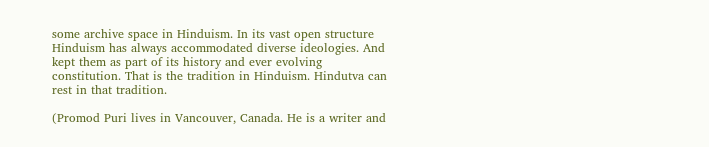some archive space in Hinduism. In its vast open structure Hinduism has always accommodated diverse ideologies. And kept them as part of its history and ever evolving constitution. That is the tradition in Hinduism. Hindutva can rest in that tradition.

(Promod Puri lives in Vancouver, Canada. He is a writer and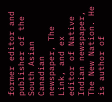former editor and publisher of the South Asian Canadian newspaper, The Link, and ex editor of Native Indian newspaper, The New Nation. He is author of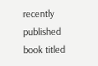recently published book titled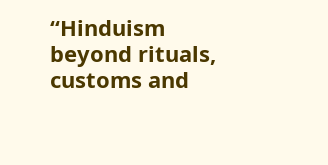“Hinduism beyond rituals, customs and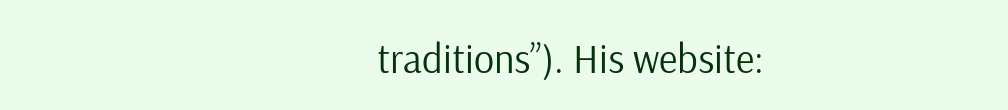traditions”). His website: